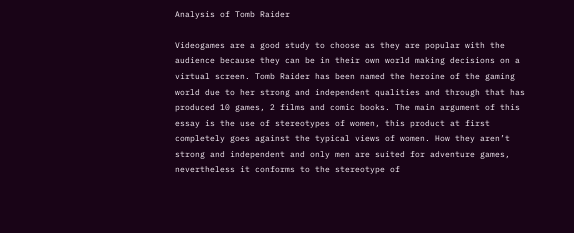Analysis of Tomb Raider

Videogames are a good study to choose as they are popular with the audience because they can be in their own world making decisions on a virtual screen. Tomb Raider has been named the heroine of the gaming world due to her strong and independent qualities and through that has produced 10 games, 2 films and comic books. The main argument of this essay is the use of stereotypes of women, this product at first completely goes against the typical views of women. How they aren’t strong and independent and only men are suited for adventure games, nevertheless it conforms to the stereotype of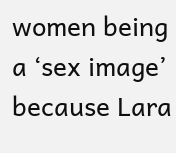women being a ‘sex image’ because Lara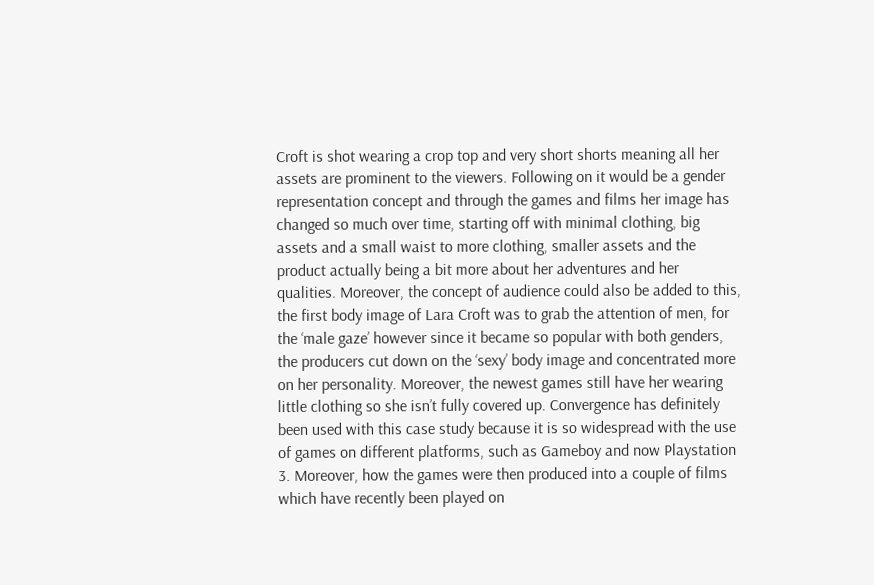Croft is shot wearing a crop top and very short shorts meaning all her assets are prominent to the viewers. Following on it would be a gender representation concept and through the games and films her image has changed so much over time, starting off with minimal clothing, big assets and a small waist to more clothing, smaller assets and the product actually being a bit more about her adventures and her qualities. Moreover, the concept of audience could also be added to this, the first body image of Lara Croft was to grab the attention of men, for the ‘male gaze’ however since it became so popular with both genders, the producers cut down on the ‘sexy’ body image and concentrated more on her personality. Moreover, the newest games still have her wearing little clothing so she isn’t fully covered up. Convergence has definitely been used with this case study because it is so widespread with the use of games on different platforms, such as Gameboy and now Playstation 3. Moreover, how the games were then produced into a couple of films which have recently been played on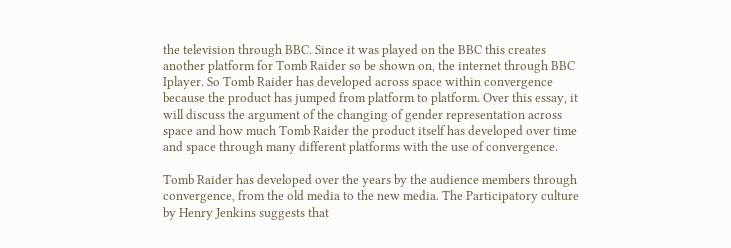the television through BBC. Since it was played on the BBC this creates another platform for Tomb Raider so be shown on, the internet through BBC Iplayer. So Tomb Raider has developed across space within convergence because the product has jumped from platform to platform. Over this essay, it will discuss the argument of the changing of gender representation across space and how much Tomb Raider the product itself has developed over time and space through many different platforms with the use of convergence.

Tomb Raider has developed over the years by the audience members through convergence, from the old media to the new media. The Participatory culture by Henry Jenkins suggests that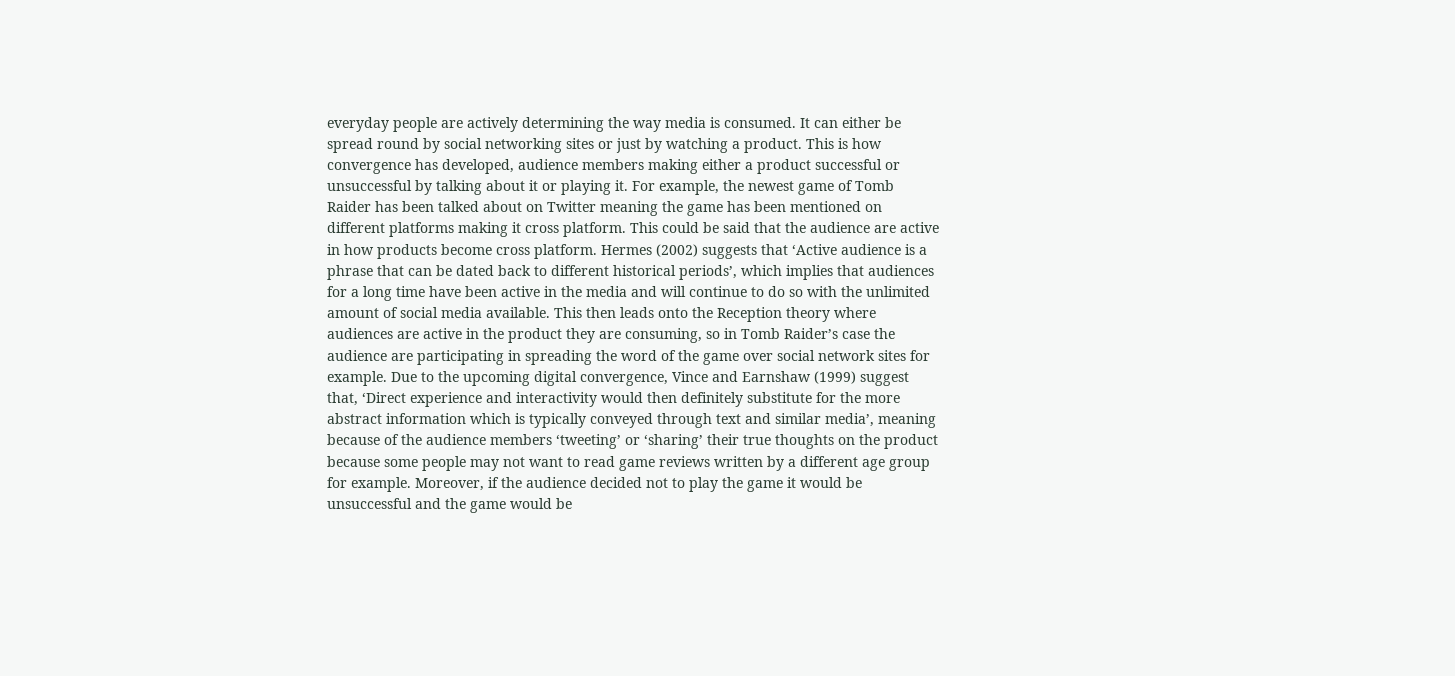everyday people are actively determining the way media is consumed. It can either be spread round by social networking sites or just by watching a product. This is how convergence has developed, audience members making either a product successful or unsuccessful by talking about it or playing it. For example, the newest game of Tomb Raider has been talked about on Twitter meaning the game has been mentioned on different platforms making it cross platform. This could be said that the audience are active in how products become cross platform. Hermes (2002) suggests that ‘Active audience is a phrase that can be dated back to different historical periods’, which implies that audiences for a long time have been active in the media and will continue to do so with the unlimited amount of social media available. This then leads onto the Reception theory where audiences are active in the product they are consuming, so in Tomb Raider’s case the audience are participating in spreading the word of the game over social network sites for example. Due to the upcoming digital convergence, Vince and Earnshaw (1999) suggest that, ‘Direct experience and interactivity would then definitely substitute for the more abstract information which is typically conveyed through text and similar media’, meaning because of the audience members ‘tweeting’ or ‘sharing’ their true thoughts on the product because some people may not want to read game reviews written by a different age group for example. Moreover, if the audience decided not to play the game it would be unsuccessful and the game would be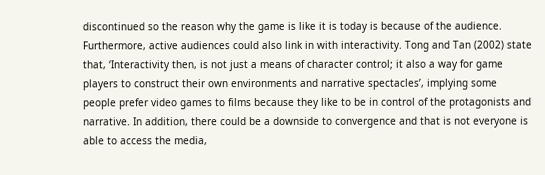discontinued so the reason why the game is like it is today is because of the audience. Furthermore, active audiences could also link in with interactivity. Tong and Tan (2002) state that, ‘Interactivity then, is not just a means of character control; it also a way for game players to construct their own environments and narrative spectacles’, implying some people prefer video games to films because they like to be in control of the protagonists and narrative. In addition, there could be a downside to convergence and that is not everyone is able to access the media,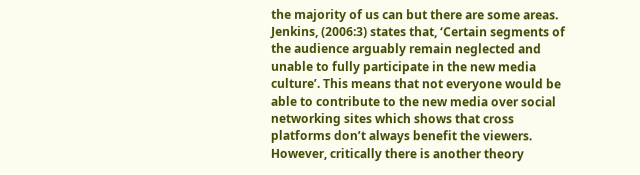the majority of us can but there are some areas. Jenkins, (2006:3) states that, ‘Certain segments of the audience arguably remain neglected and unable to fully participate in the new media culture’. This means that not everyone would be able to contribute to the new media over social networking sites which shows that cross platforms don’t always benefit the viewers. However, critically there is another theory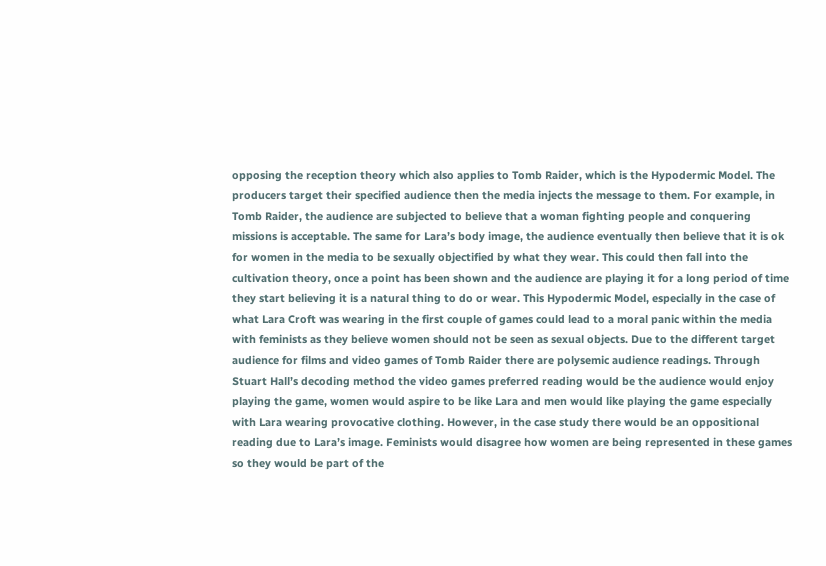opposing the reception theory which also applies to Tomb Raider, which is the Hypodermic Model. The producers target their specified audience then the media injects the message to them. For example, in Tomb Raider, the audience are subjected to believe that a woman fighting people and conquering missions is acceptable. The same for Lara’s body image, the audience eventually then believe that it is ok for women in the media to be sexually objectified by what they wear. This could then fall into the cultivation theory, once a point has been shown and the audience are playing it for a long period of time they start believing it is a natural thing to do or wear. This Hypodermic Model, especially in the case of what Lara Croft was wearing in the first couple of games could lead to a moral panic within the media with feminists as they believe women should not be seen as sexual objects. Due to the different target audience for films and video games of Tomb Raider there are polysemic audience readings. Through Stuart Hall’s decoding method the video games preferred reading would be the audience would enjoy playing the game, women would aspire to be like Lara and men would like playing the game especially with Lara wearing provocative clothing. However, in the case study there would be an oppositional reading due to Lara’s image. Feminists would disagree how women are being represented in these games so they would be part of the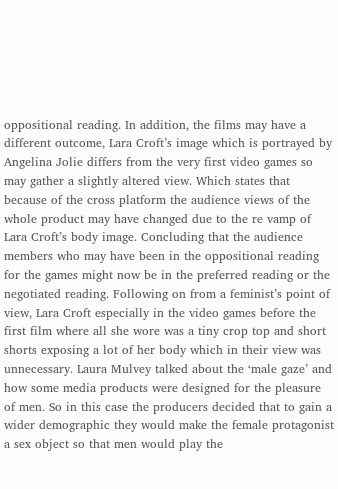oppositional reading. In addition, the films may have a different outcome, Lara Croft’s image which is portrayed by Angelina Jolie differs from the very first video games so may gather a slightly altered view. Which states that because of the cross platform the audience views of the whole product may have changed due to the re vamp of Lara Croft’s body image. Concluding that the audience members who may have been in the oppositional reading for the games might now be in the preferred reading or the negotiated reading. Following on from a feminist’s point of view, Lara Croft especially in the video games before the first film where all she wore was a tiny crop top and short shorts exposing a lot of her body which in their view was unnecessary. Laura Mulvey talked about the ‘male gaze’ and how some media products were designed for the pleasure of men. So in this case the producers decided that to gain a wider demographic they would make the female protagonist a sex object so that men would play the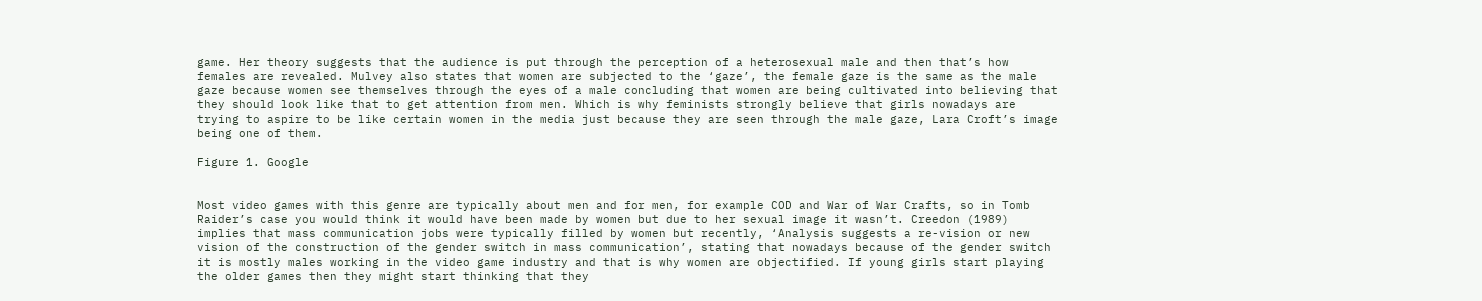game. Her theory suggests that the audience is put through the perception of a heterosexual male and then that’s how females are revealed. Mulvey also states that women are subjected to the ‘gaze’, the female gaze is the same as the male gaze because women see themselves through the eyes of a male concluding that women are being cultivated into believing that they should look like that to get attention from men. Which is why feminists strongly believe that girls nowadays are trying to aspire to be like certain women in the media just because they are seen through the male gaze, Lara Croft’s image being one of them.

Figure 1. Google


Most video games with this genre are typically about men and for men, for example COD and War of War Crafts, so in Tomb Raider’s case you would think it would have been made by women but due to her sexual image it wasn’t. Creedon (1989) implies that mass communication jobs were typically filled by women but recently, ‘Analysis suggests a re-vision or new vision of the construction of the gender switch in mass communication’, stating that nowadays because of the gender switch it is mostly males working in the video game industry and that is why women are objectified. If young girls start playing the older games then they might start thinking that they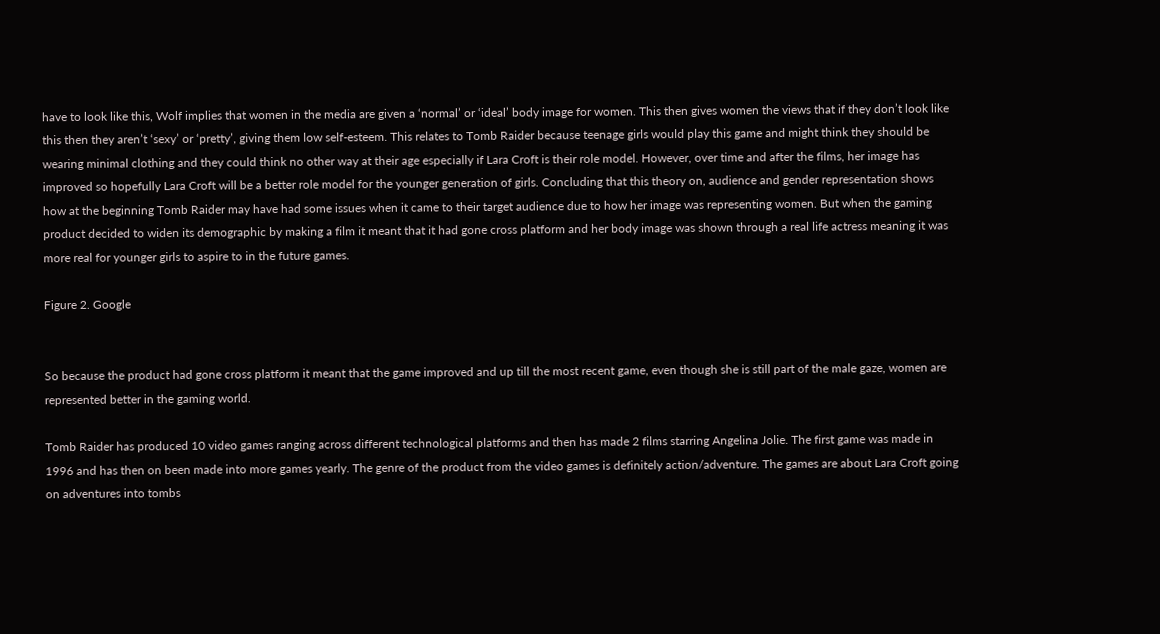have to look like this, Wolf implies that women in the media are given a ‘normal’ or ‘ideal’ body image for women. This then gives women the views that if they don’t look like this then they aren’t ‘sexy’ or ‘pretty’, giving them low self-esteem. This relates to Tomb Raider because teenage girls would play this game and might think they should be wearing minimal clothing and they could think no other way at their age especially if Lara Croft is their role model. However, over time and after the films, her image has improved so hopefully Lara Croft will be a better role model for the younger generation of girls. Concluding that this theory on, audience and gender representation shows how at the beginning Tomb Raider may have had some issues when it came to their target audience due to how her image was representing women. But when the gaming product decided to widen its demographic by making a film it meant that it had gone cross platform and her body image was shown through a real life actress meaning it was more real for younger girls to aspire to in the future games.

Figure 2. Google


So because the product had gone cross platform it meant that the game improved and up till the most recent game, even though she is still part of the male gaze, women are represented better in the gaming world.

Tomb Raider has produced 10 video games ranging across different technological platforms and then has made 2 films starring Angelina Jolie. The first game was made in 1996 and has then on been made into more games yearly. The genre of the product from the video games is definitely action/adventure. The games are about Lara Croft going on adventures into tombs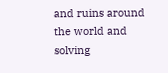and ruins around the world and solving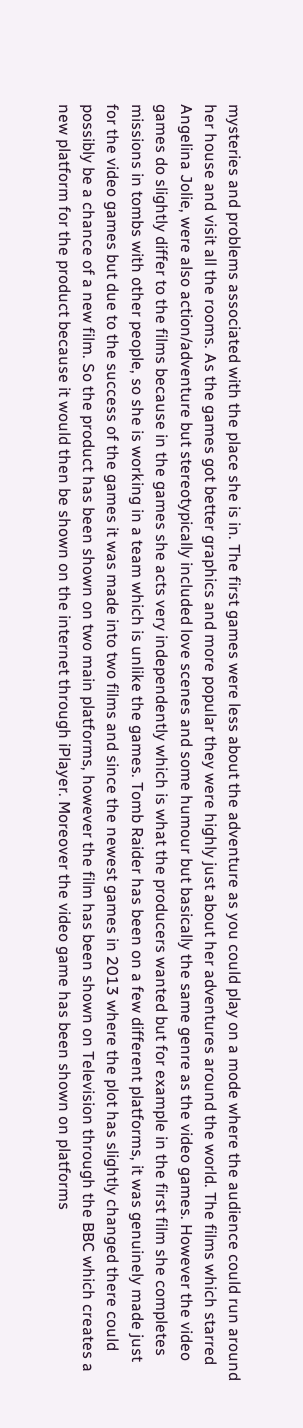mysteries and problems associated with the place she is in. The first games were less about the adventure as you could play on a mode where the audience could run around her house and visit all the rooms. As the games got better graphics and more popular they were highly just about her adventures around the world. The films which starred Angelina Jolie, were also action/adventure but stereotypically included love scenes and some humour but basically the same genre as the video games. However the video games do slightly differ to the films because in the games she acts very independently which is what the producers wanted but for example in the first film she completes missions in tombs with other people, so she is working in a team which is unlike the games. Tomb Raider has been on a few different platforms, it was genuinely made just for the video games but due to the success of the games it was made into two films and since the newest games in 2013 where the plot has slightly changed there could possibly be a chance of a new film. So the product has been shown on two main platforms, however the film has been shown on Television through the BBC which creates a new platform for the product because it would then be shown on the internet through iPlayer. Moreover the video game has been shown on platforms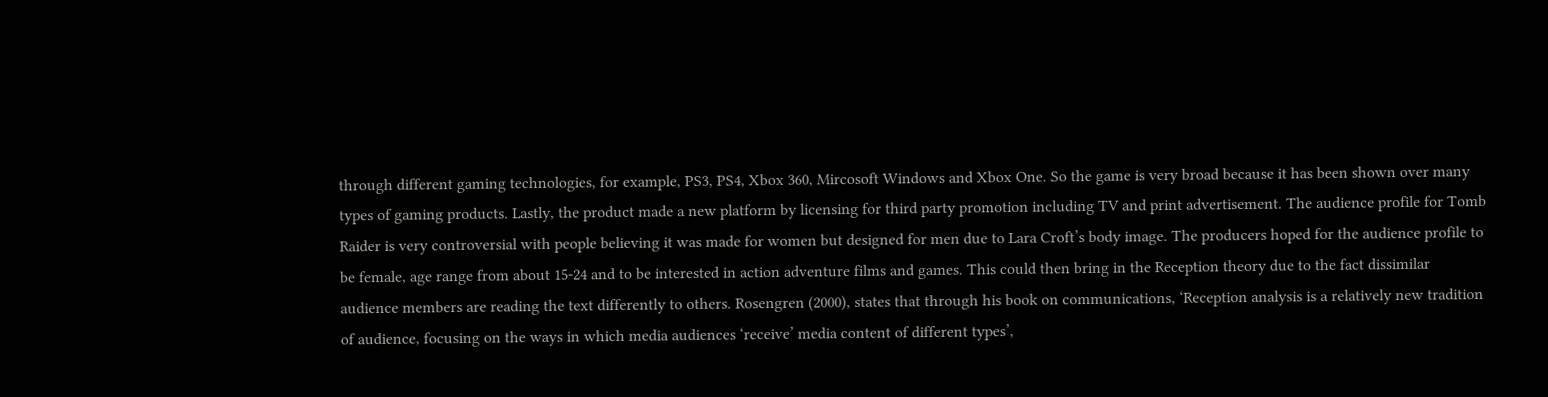through different gaming technologies, for example, PS3, PS4, Xbox 360, Mircosoft Windows and Xbox One. So the game is very broad because it has been shown over many types of gaming products. Lastly, the product made a new platform by licensing for third party promotion including TV and print advertisement. The audience profile for Tomb Raider is very controversial with people believing it was made for women but designed for men due to Lara Croft’s body image. The producers hoped for the audience profile to be female, age range from about 15-24 and to be interested in action adventure films and games. This could then bring in the Reception theory due to the fact dissimilar audience members are reading the text differently to others. Rosengren (2000), states that through his book on communications, ‘Reception analysis is a relatively new tradition of audience, focusing on the ways in which media audiences ‘receive’ media content of different types’,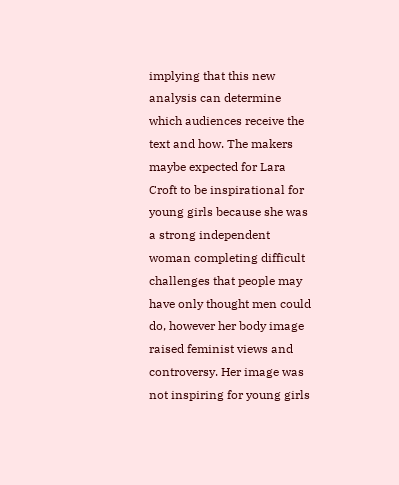implying that this new analysis can determine which audiences receive the text and how. The makers maybe expected for Lara Croft to be inspirational for young girls because she was a strong independent woman completing difficult challenges that people may have only thought men could do, however her body image raised feminist views and controversy. Her image was not inspiring for young girls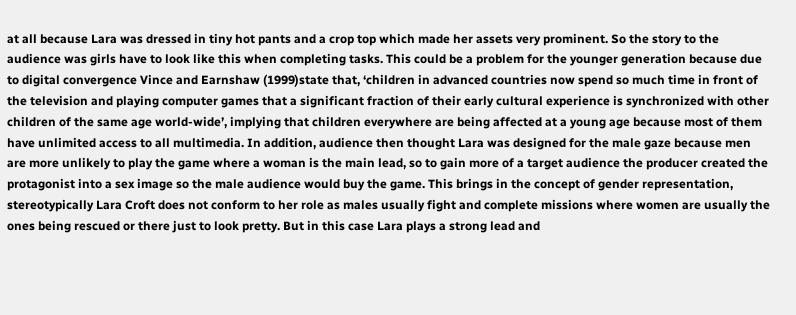at all because Lara was dressed in tiny hot pants and a crop top which made her assets very prominent. So the story to the audience was girls have to look like this when completing tasks. This could be a problem for the younger generation because due to digital convergence Vince and Earnshaw (1999)state that, ‘children in advanced countries now spend so much time in front of the television and playing computer games that a significant fraction of their early cultural experience is synchronized with other children of the same age world-wide’, implying that children everywhere are being affected at a young age because most of them have unlimited access to all multimedia. In addition, audience then thought Lara was designed for the male gaze because men are more unlikely to play the game where a woman is the main lead, so to gain more of a target audience the producer created the protagonist into a sex image so the male audience would buy the game. This brings in the concept of gender representation, stereotypically Lara Croft does not conform to her role as males usually fight and complete missions where women are usually the ones being rescued or there just to look pretty. But in this case Lara plays a strong lead and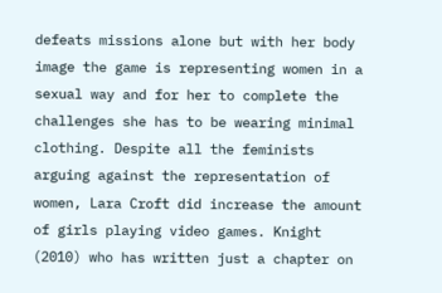defeats missions alone but with her body image the game is representing women in a sexual way and for her to complete the challenges she has to be wearing minimal clothing. Despite all the feminists arguing against the representation of women, Lara Croft did increase the amount of girls playing video games. Knight (2010) who has written just a chapter on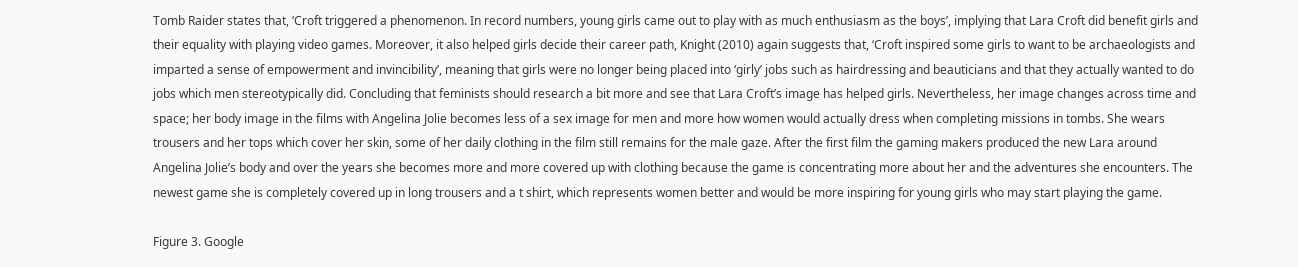Tomb Raider states that, ‘Croft triggered a phenomenon. In record numbers, young girls came out to play with as much enthusiasm as the boys’, implying that Lara Croft did benefit girls and their equality with playing video games. Moreover, it also helped girls decide their career path, Knight (2010) again suggests that, ‘Croft inspired some girls to want to be archaeologists and imparted a sense of empowerment and invincibility’, meaning that girls were no longer being placed into ‘girly’ jobs such as hairdressing and beauticians and that they actually wanted to do jobs which men stereotypically did. Concluding that feminists should research a bit more and see that Lara Croft’s image has helped girls. Nevertheless, her image changes across time and space; her body image in the films with Angelina Jolie becomes less of a sex image for men and more how women would actually dress when completing missions in tombs. She wears trousers and her tops which cover her skin, some of her daily clothing in the film still remains for the male gaze. After the first film the gaming makers produced the new Lara around Angelina Jolie’s body and over the years she becomes more and more covered up with clothing because the game is concentrating more about her and the adventures she encounters. The newest game she is completely covered up in long trousers and a t shirt, which represents women better and would be more inspiring for young girls who may start playing the game.

Figure 3. Google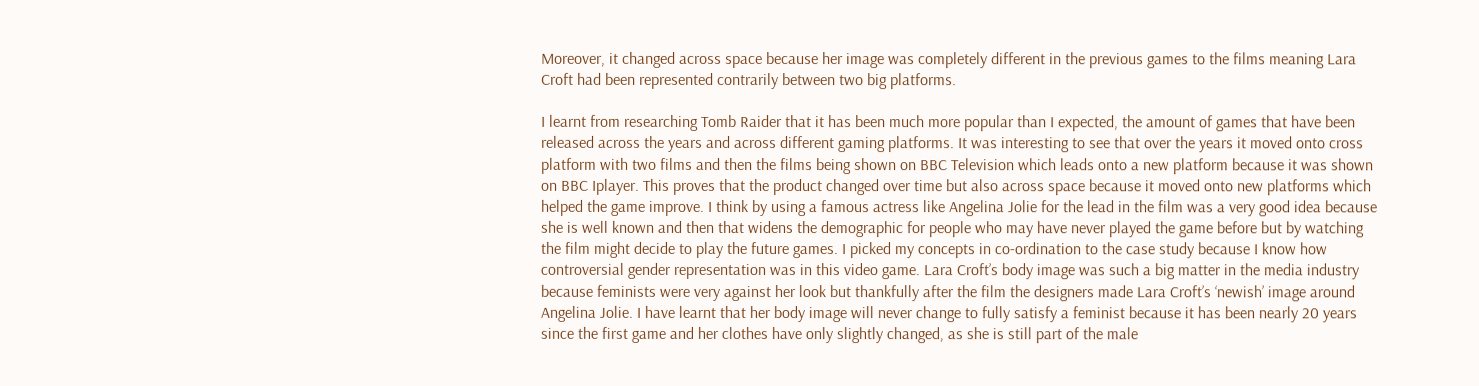Moreover, it changed across space because her image was completely different in the previous games to the films meaning Lara Croft had been represented contrarily between two big platforms.

I learnt from researching Tomb Raider that it has been much more popular than I expected, the amount of games that have been released across the years and across different gaming platforms. It was interesting to see that over the years it moved onto cross platform with two films and then the films being shown on BBC Television which leads onto a new platform because it was shown on BBC Iplayer. This proves that the product changed over time but also across space because it moved onto new platforms which helped the game improve. I think by using a famous actress like Angelina Jolie for the lead in the film was a very good idea because she is well known and then that widens the demographic for people who may have never played the game before but by watching the film might decide to play the future games. I picked my concepts in co-ordination to the case study because I know how controversial gender representation was in this video game. Lara Croft’s body image was such a big matter in the media industry because feminists were very against her look but thankfully after the film the designers made Lara Croft’s ‘newish’ image around Angelina Jolie. I have learnt that her body image will never change to fully satisfy a feminist because it has been nearly 20 years since the first game and her clothes have only slightly changed, as she is still part of the male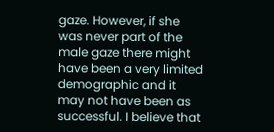gaze. However, if she was never part of the male gaze there might have been a very limited demographic and it may not have been as successful. I believe that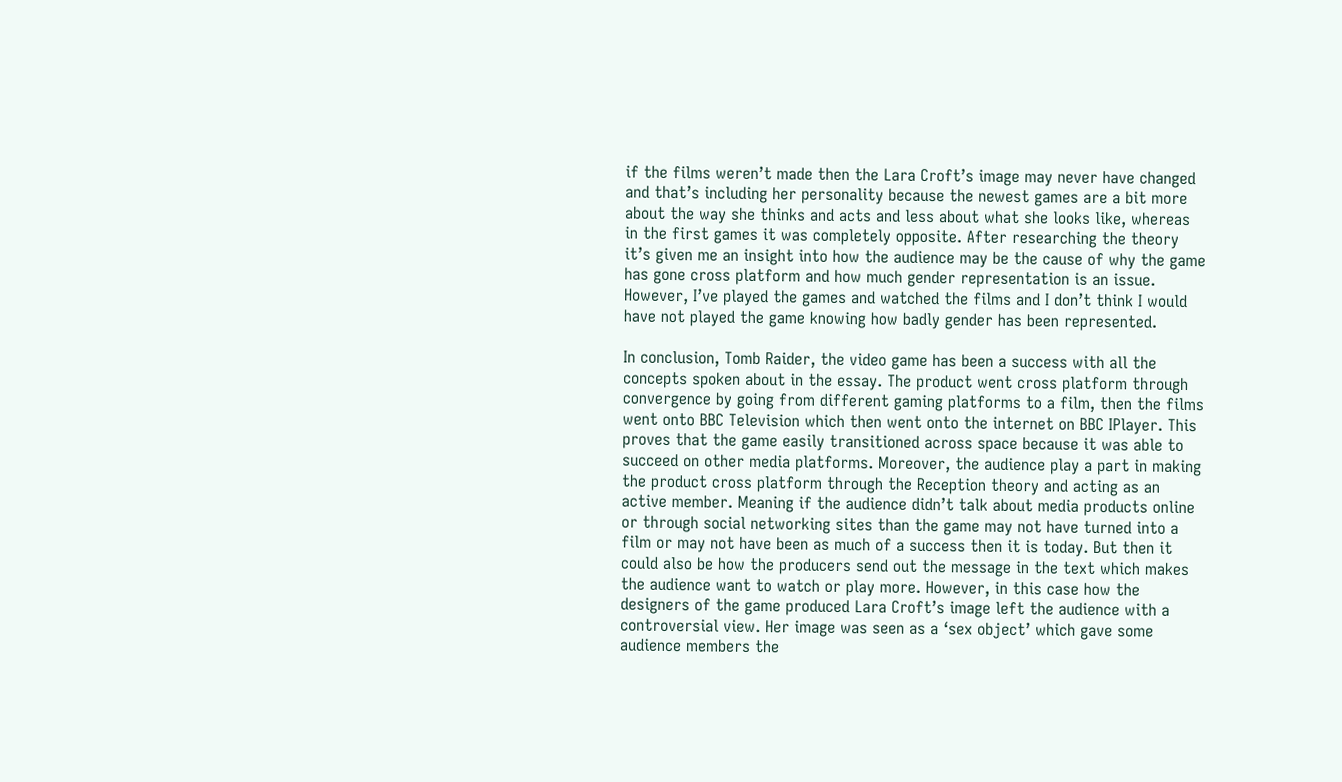if the films weren’t made then the Lara Croft’s image may never have changed and that’s including her personality because the newest games are a bit more about the way she thinks and acts and less about what she looks like, whereas in the first games it was completely opposite. After researching the theory it’s given me an insight into how the audience may be the cause of why the game has gone cross platform and how much gender representation is an issue. However, I’ve played the games and watched the films and I don’t think I would have not played the game knowing how badly gender has been represented.

In conclusion, Tomb Raider, the video game has been a success with all the concepts spoken about in the essay. The product went cross platform through convergence by going from different gaming platforms to a film, then the films went onto BBC Television which then went onto the internet on BBC IPlayer. This proves that the game easily transitioned across space because it was able to succeed on other media platforms. Moreover, the audience play a part in making the product cross platform through the Reception theory and acting as an active member. Meaning if the audience didn’t talk about media products online or through social networking sites than the game may not have turned into a film or may not have been as much of a success then it is today. But then it could also be how the producers send out the message in the text which makes the audience want to watch or play more. However, in this case how the designers of the game produced Lara Croft’s image left the audience with a controversial view. Her image was seen as a ‘sex object’ which gave some audience members the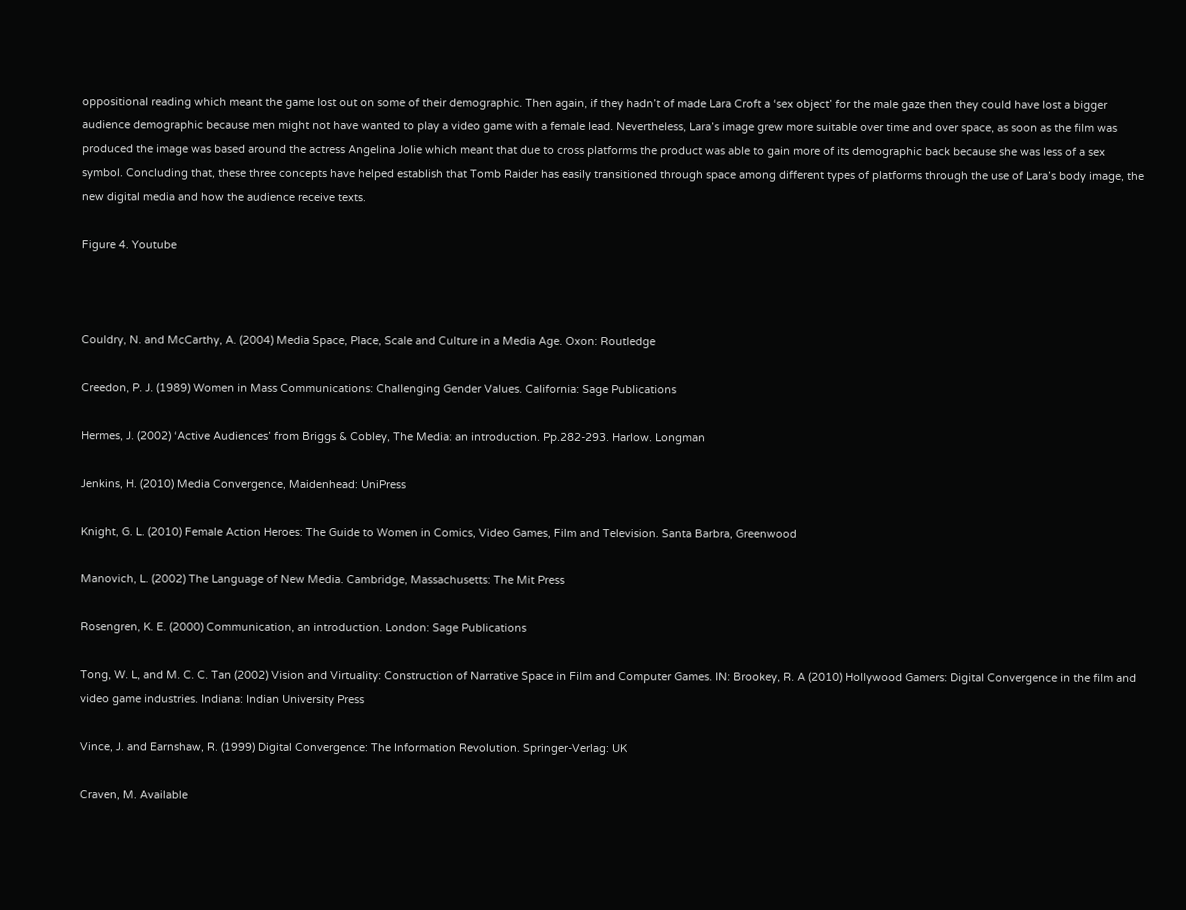oppositional reading which meant the game lost out on some of their demographic. Then again, if they hadn’t of made Lara Croft a ‘sex object’ for the male gaze then they could have lost a bigger audience demographic because men might not have wanted to play a video game with a female lead. Nevertheless, Lara’s image grew more suitable over time and over space, as soon as the film was produced the image was based around the actress Angelina Jolie which meant that due to cross platforms the product was able to gain more of its demographic back because she was less of a sex symbol. Concluding that, these three concepts have helped establish that Tomb Raider has easily transitioned through space among different types of platforms through the use of Lara’s body image, the new digital media and how the audience receive texts.

Figure 4. Youtube



Couldry, N. and McCarthy, A. (2004) Media Space, Place, Scale and Culture in a Media Age. Oxon: Routledge

Creedon, P. J. (1989) Women in Mass Communications: Challenging Gender Values. California: Sage Publications

Hermes, J. (2002) ‘Active Audiences’ from Briggs & Cobley, The Media: an introduction. Pp.282-293. Harlow. Longman

Jenkins, H. (2010) Media Convergence, Maidenhead: UniPress

Knight, G. L. (2010) Female Action Heroes: The Guide to Women in Comics, Video Games, Film and Television. Santa Barbra, Greenwood

Manovich, L. (2002) The Language of New Media. Cambridge, Massachusetts: The Mit Press

Rosengren, K. E. (2000) Communication, an introduction. London: Sage Publications

Tong, W. L, and M. C. C. Tan (2002) Vision and Virtuality: Construction of Narrative Space in Film and Computer Games. IN: Brookey, R. A (2010) Hollywood Gamers: Digital Convergence in the film and video game industries. Indiana: Indian University Press

Vince, J. and Earnshaw, R. (1999) Digital Convergence: The Information Revolution. Springer-Verlag: UK

Craven, M. Available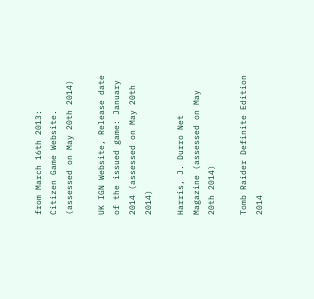from March 16th 2013: Citizen Game Website. (assessed on May 20th 2014)

UK IGN Website, Release date of the issued game: January 2014 (assessed on May 20th 2014)

Harris, J. Durro Net Magazine (assessed on May 20th 2014)

Tomb Raider Definite Edition 2014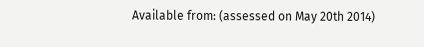Available from: (assessed on May 20th 2014)